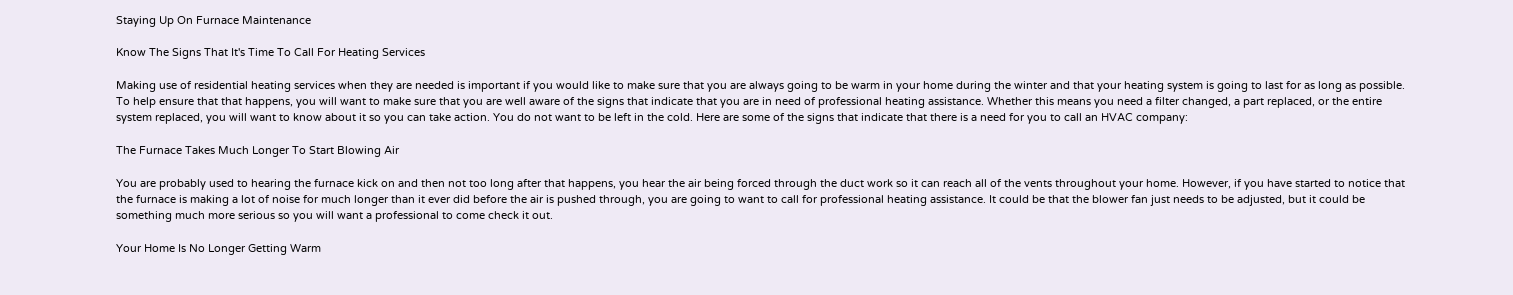Staying Up On Furnace Maintenance

Know The Signs That It's Time To Call For Heating Services

Making use of residential heating services when they are needed is important if you would like to make sure that you are always going to be warm in your home during the winter and that your heating system is going to last for as long as possible. To help ensure that that happens, you will want to make sure that you are well aware of the signs that indicate that you are in need of professional heating assistance. Whether this means you need a filter changed, a part replaced, or the entire system replaced, you will want to know about it so you can take action. You do not want to be left in the cold. Here are some of the signs that indicate that there is a need for you to call an HVAC company:

The Furnace Takes Much Longer To Start Blowing Air

You are probably used to hearing the furnace kick on and then not too long after that happens, you hear the air being forced through the duct work so it can reach all of the vents throughout your home. However, if you have started to notice that the furnace is making a lot of noise for much longer than it ever did before the air is pushed through, you are going to want to call for professional heating assistance. It could be that the blower fan just needs to be adjusted, but it could be something much more serious so you will want a professional to come check it out.

Your Home Is No Longer Getting Warm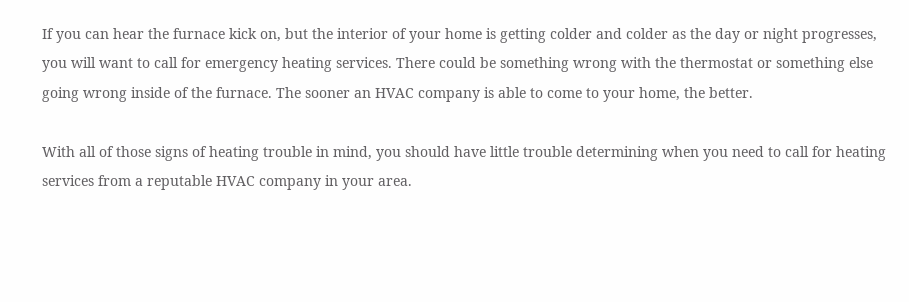If you can hear the furnace kick on, but the interior of your home is getting colder and colder as the day or night progresses, you will want to call for emergency heating services. There could be something wrong with the thermostat or something else going wrong inside of the furnace. The sooner an HVAC company is able to come to your home, the better.

With all of those signs of heating trouble in mind, you should have little trouble determining when you need to call for heating services from a reputable HVAC company in your area.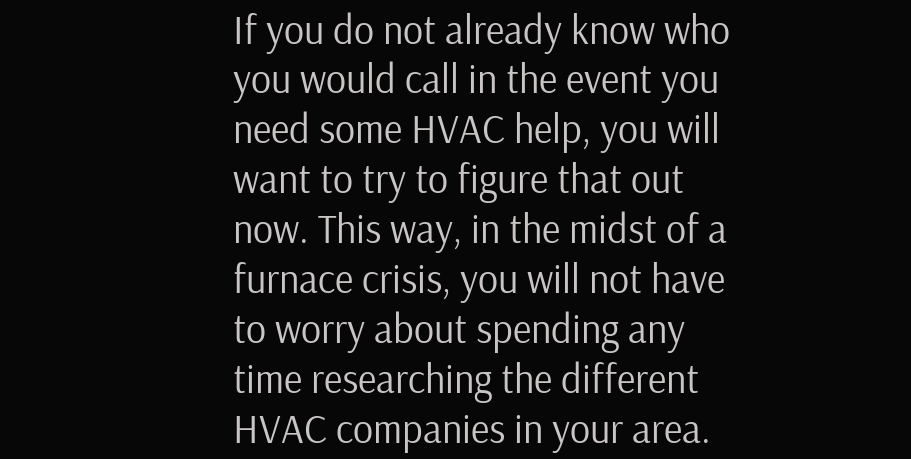If you do not already know who you would call in the event you need some HVAC help, you will want to try to figure that out now. This way, in the midst of a furnace crisis, you will not have to worry about spending any time researching the different HVAC companies in your area.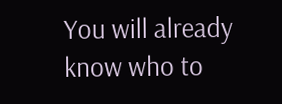You will already know who to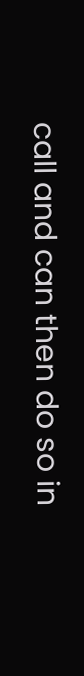call and can then do so in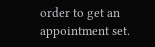order to get an appointment set.